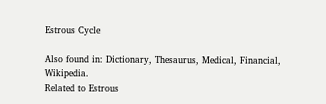Estrous Cycle

Also found in: Dictionary, Thesaurus, Medical, Financial, Wikipedia.
Related to Estrous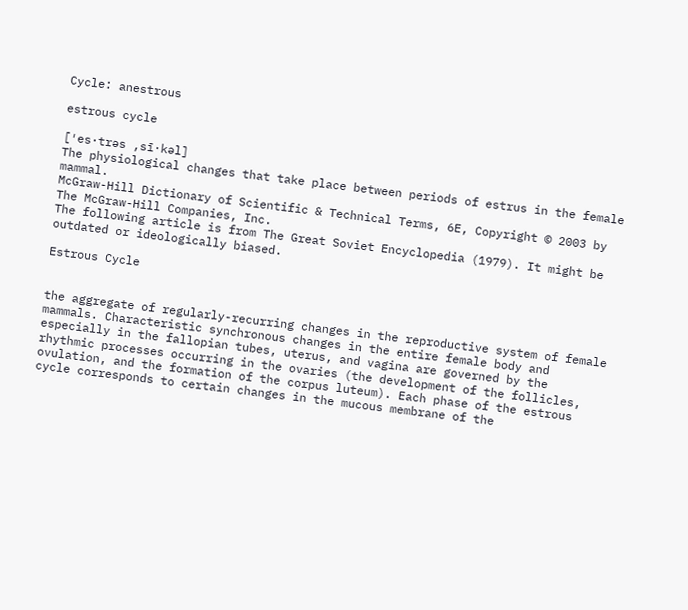Cycle: anestrous

estrous cycle

[′es·trəs ‚sī·kəl]
The physiological changes that take place between periods of estrus in the female mammal.
McGraw-Hill Dictionary of Scientific & Technical Terms, 6E, Copyright © 2003 by The McGraw-Hill Companies, Inc.
The following article is from The Great Soviet Encyclopedia (1979). It might be outdated or ideologically biased.

Estrous Cycle


the aggregate of regularly-recurring changes in the reproductive system of female mammals. Characteristic synchronous changes in the entire female body and especially in the fallopian tubes, uterus, and vagina are governed by the rhythmic processes occurring in the ovaries (the development of the follicles, ovulation, and the formation of the corpus luteum). Each phase of the estrous cycle corresponds to certain changes in the mucous membrane of the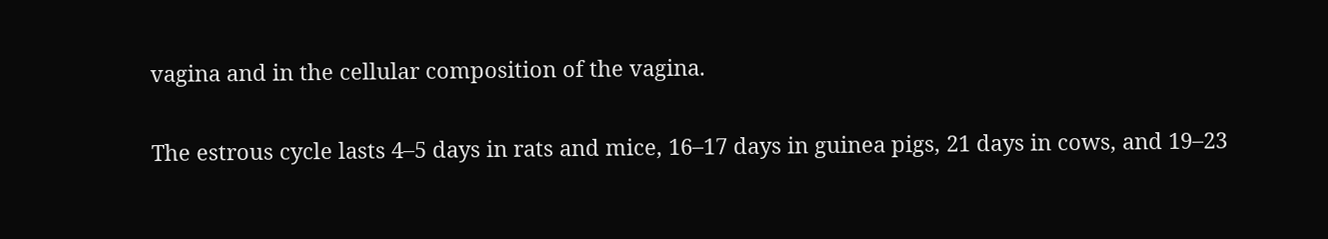vagina and in the cellular composition of the vagina.

The estrous cycle lasts 4–5 days in rats and mice, 16–17 days in guinea pigs, 21 days in cows, and 19–23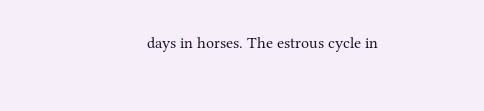days in horses. The estrous cycle in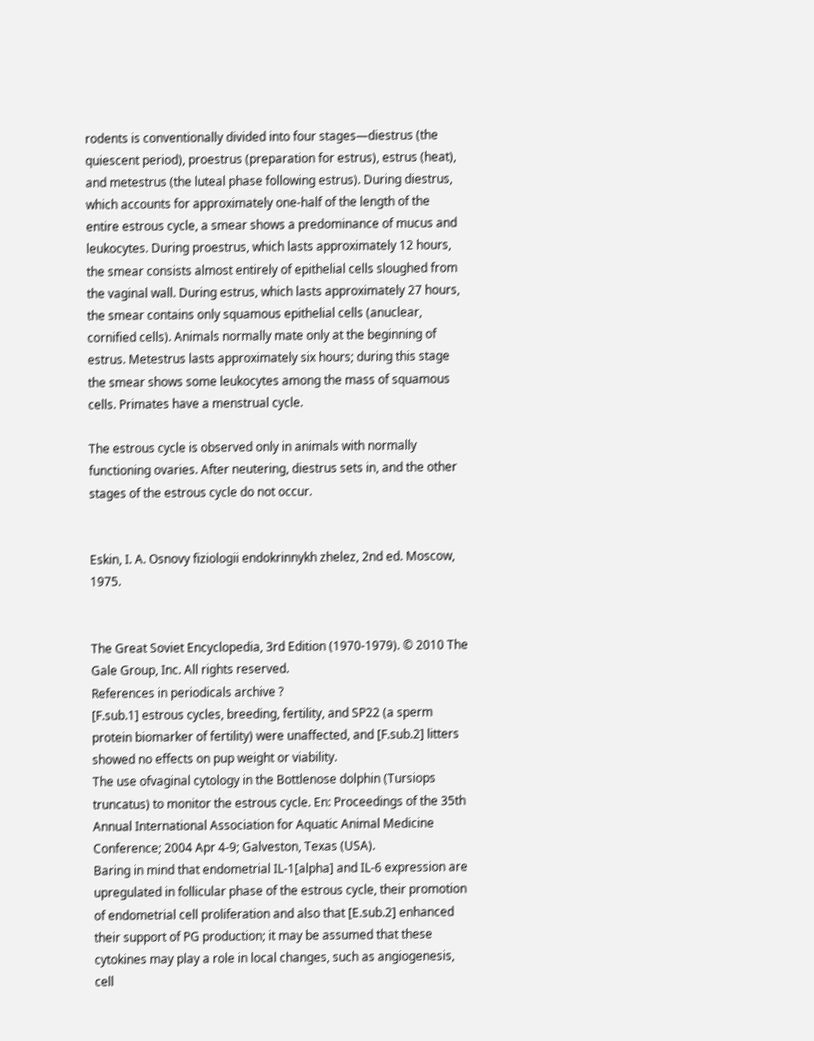rodents is conventionally divided into four stages—diestrus (the quiescent period), proestrus (preparation for estrus), estrus (heat), and metestrus (the luteal phase following estrus). During diestrus, which accounts for approximately one-half of the length of the entire estrous cycle, a smear shows a predominance of mucus and leukocytes. During proestrus, which lasts approximately 12 hours, the smear consists almost entirely of epithelial cells sloughed from the vaginal wall. During estrus, which lasts approximately 27 hours, the smear contains only squamous epithelial cells (anuclear, cornified cells). Animals normally mate only at the beginning of estrus. Metestrus lasts approximately six hours; during this stage the smear shows some leukocytes among the mass of squamous cells. Primates have a menstrual cycle.

The estrous cycle is observed only in animals with normally functioning ovaries. After neutering, diestrus sets in, and the other stages of the estrous cycle do not occur.


Eskin, I. A. Osnovy fiziologii endokrinnykh zhelez, 2nd ed. Moscow, 1975.


The Great Soviet Encyclopedia, 3rd Edition (1970-1979). © 2010 The Gale Group, Inc. All rights reserved.
References in periodicals archive ?
[F.sub.1] estrous cycles, breeding, fertility, and SP22 (a sperm protein biomarker of fertility) were unaffected, and [F.sub.2] litters showed no effects on pup weight or viability.
The use ofvaginal cytology in the Bottlenose dolphin (Tursiops truncatus) to monitor the estrous cycle. En: Proceedings of the 35th Annual International Association for Aquatic Animal Medicine Conference; 2004 Apr 4-9; Galveston, Texas (USA).
Baring in mind that endometrial IL-1[alpha] and IL-6 expression are upregulated in follicular phase of the estrous cycle, their promotion of endometrial cell proliferation and also that [E.sub.2] enhanced their support of PG production; it may be assumed that these cytokines may play a role in local changes, such as angiogenesis, cell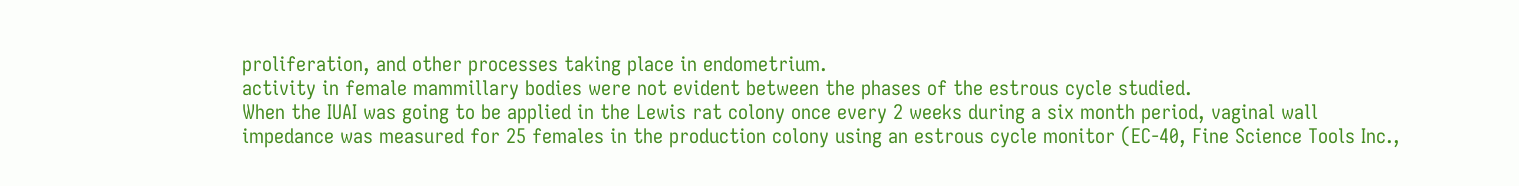proliferation, and other processes taking place in endometrium.
activity in female mammillary bodies were not evident between the phases of the estrous cycle studied.
When the IUAI was going to be applied in the Lewis rat colony once every 2 weeks during a six month period, vaginal wall impedance was measured for 25 females in the production colony using an estrous cycle monitor (EC-40, Fine Science Tools Inc.,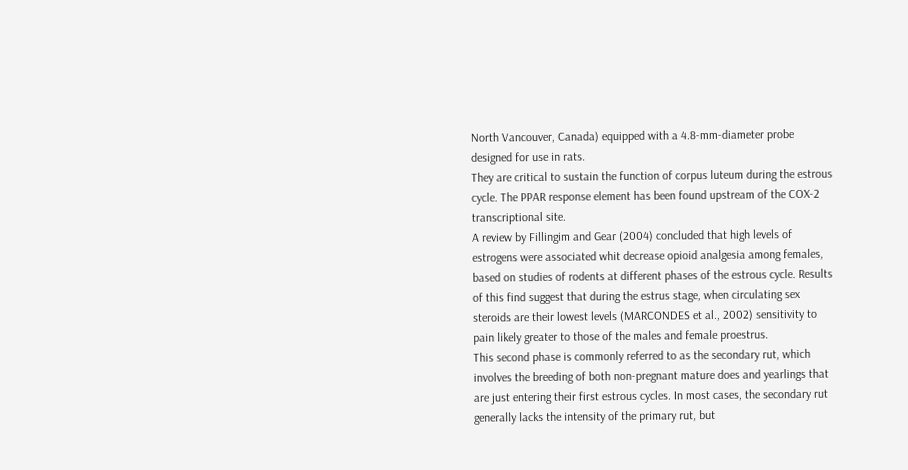North Vancouver, Canada) equipped with a 4.8-mm-diameter probe designed for use in rats.
They are critical to sustain the function of corpus luteum during the estrous cycle. The PPAR response element has been found upstream of the COX-2 transcriptional site.
A review by Fillingim and Gear (2004) concluded that high levels of estrogens were associated whit decrease opioid analgesia among females, based on studies of rodents at different phases of the estrous cycle. Results of this find suggest that during the estrus stage, when circulating sex steroids are their lowest levels (MARCONDES et al., 2002) sensitivity to pain likely greater to those of the males and female proestrus.
This second phase is commonly referred to as the secondary rut, which involves the breeding of both non-pregnant mature does and yearlings that are just entering their first estrous cycles. In most cases, the secondary rut generally lacks the intensity of the primary rut, but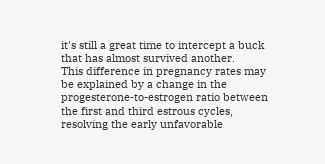it's still a great time to intercept a buck that has almost survived another.
This difference in pregnancy rates may be explained by a change in the progesterone-to-estrogen ratio between the first and third estrous cycles, resolving the early unfavorable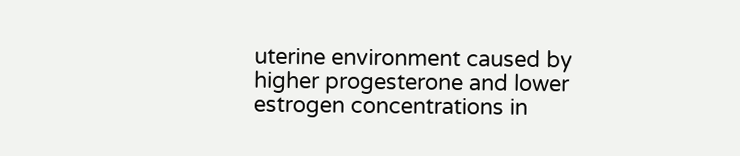uterine environment caused by higher progesterone and lower estrogen concentrations in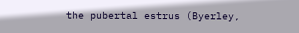the pubertal estrus (Byerley,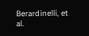Berardinelli, et al.